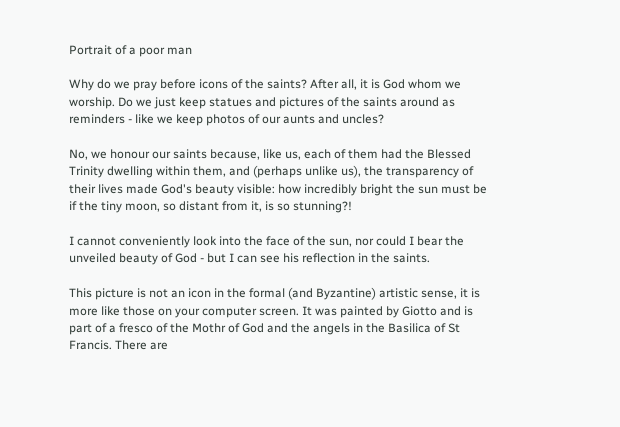Portrait of a poor man

Why do we pray before icons of the saints? After all, it is God whom we worship. Do we just keep statues and pictures of the saints around as reminders - like we keep photos of our aunts and uncles?

No, we honour our saints because, like us, each of them had the Blessed Trinity dwelling within them, and (perhaps unlike us), the transparency of their lives made God's beauty visible: how incredibly bright the sun must be if the tiny moon, so distant from it, is so stunning?!

I cannot conveniently look into the face of the sun, nor could I bear the unveiled beauty of God - but I can see his reflection in the saints.

This picture is not an icon in the formal (and Byzantine) artistic sense, it is more like those on your computer screen. It was painted by Giotto and is part of a fresco of the Mothr of God and the angels in the Basilica of St Francis. There are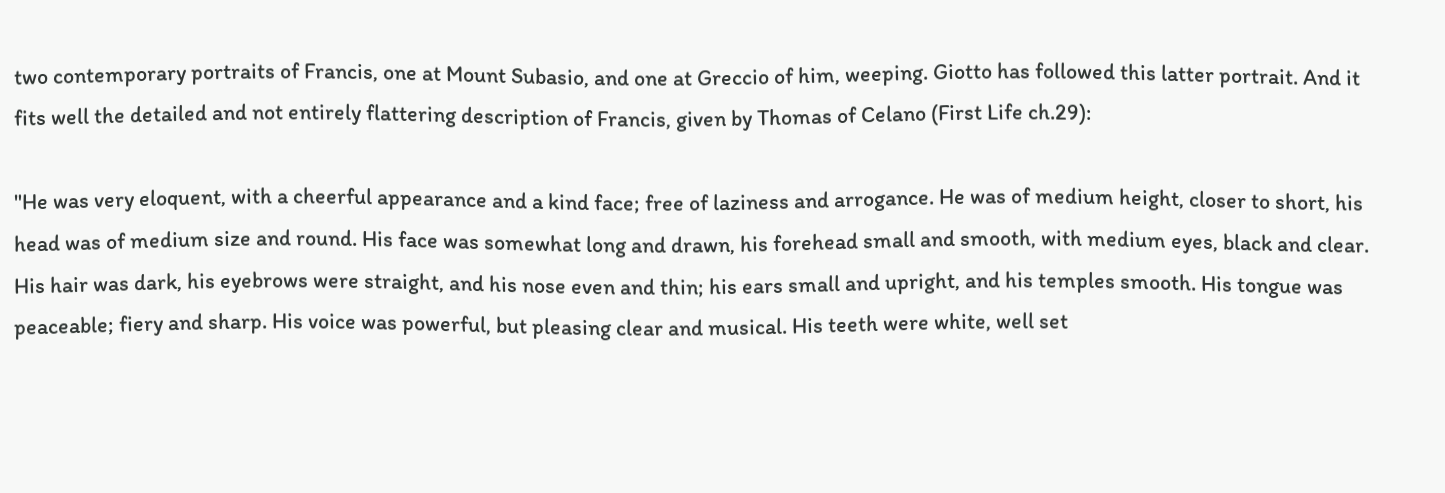two contemporary portraits of Francis, one at Mount Subasio, and one at Greccio of him, weeping. Giotto has followed this latter portrait. And it fits well the detailed and not entirely flattering description of Francis, given by Thomas of Celano (First Life ch.29):

"He was very eloquent, with a cheerful appearance and a kind face; free of laziness and arrogance. He was of medium height, closer to short, his head was of medium size and round. His face was somewhat long and drawn, his forehead small and smooth, with medium eyes, black and clear. His hair was dark, his eyebrows were straight, and his nose even and thin; his ears small and upright, and his temples smooth. His tongue was peaceable; fiery and sharp. His voice was powerful, but pleasing clear and musical. His teeth were white, well set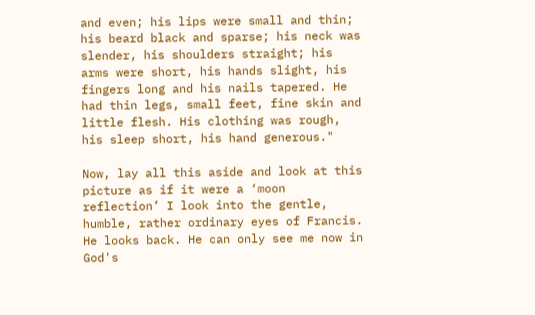and even; his lips were small and thin; his beard black and sparse; his neck was slender, his shoulders straight; his arms were short, his hands slight, his fingers long and his nails tapered. He had thin legs, small feet, fine skin and little flesh. His clothing was rough, his sleep short, his hand generous."

Now, lay all this aside and look at this picture as if it were a ‘moon reflection’ I look into the gentle, humble, rather ordinary eyes of Francis. He looks back. He can only see me now in God's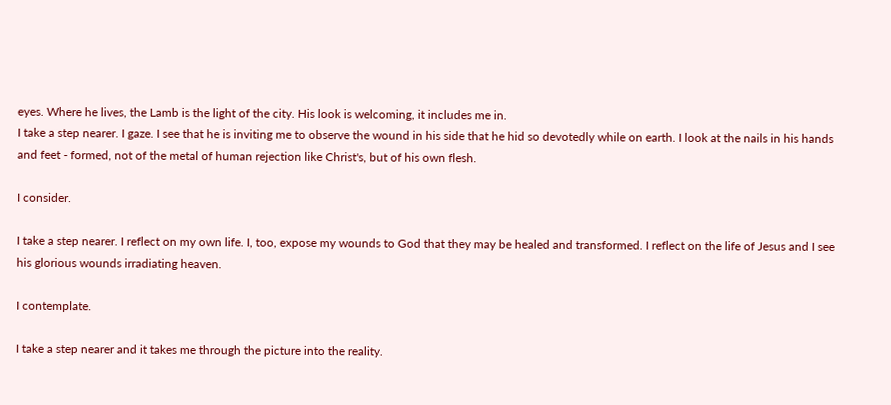eyes. Where he lives, the Lamb is the light of the city. His look is welcoming, it includes me in.
I take a step nearer. I gaze. I see that he is inviting me to observe the wound in his side that he hid so devotedly while on earth. I look at the nails in his hands and feet - formed, not of the metal of human rejection like Christ's, but of his own flesh.

I consider.

I take a step nearer. I reflect on my own life. I, too, expose my wounds to God that they may be healed and transformed. I reflect on the life of Jesus and I see his glorious wounds irradiating heaven.

I contemplate.

I take a step nearer and it takes me through the picture into the reality.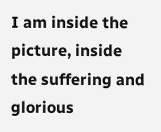I am inside the picture, inside the suffering and glorious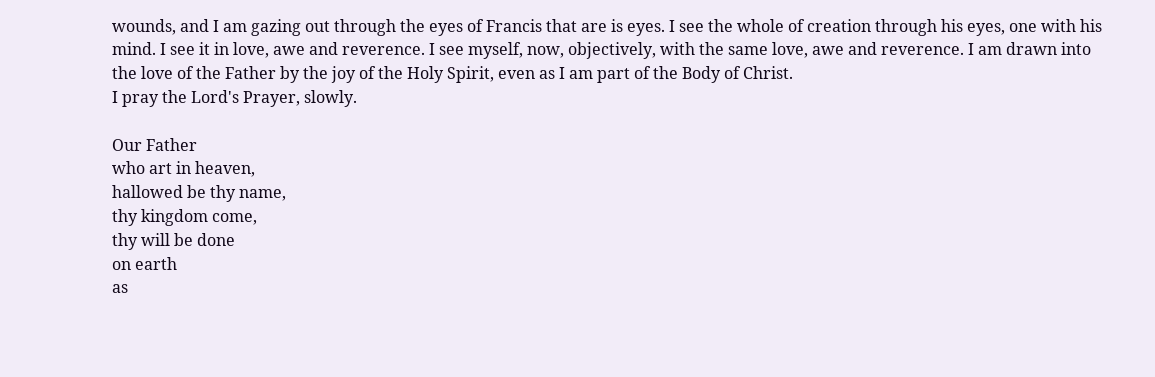wounds, and I am gazing out through the eyes of Francis that are is eyes. I see the whole of creation through his eyes, one with his mind. I see it in love, awe and reverence. I see myself, now, objectively, with the same love, awe and reverence. I am drawn into the love of the Father by the joy of the Holy Spirit, even as I am part of the Body of Christ.
I pray the Lord's Prayer, slowly.

Our Father
who art in heaven,
hallowed be thy name,
thy kingdom come,
thy will be done
on earth
as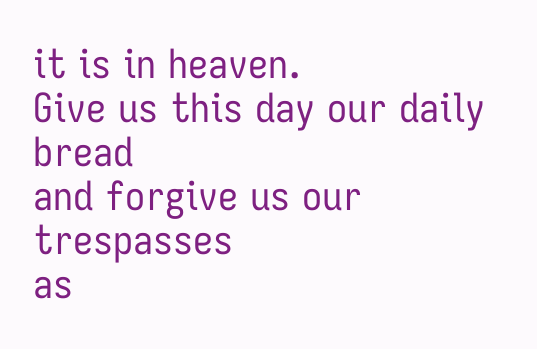it is in heaven.
Give us this day our daily bread
and forgive us our trespasses
as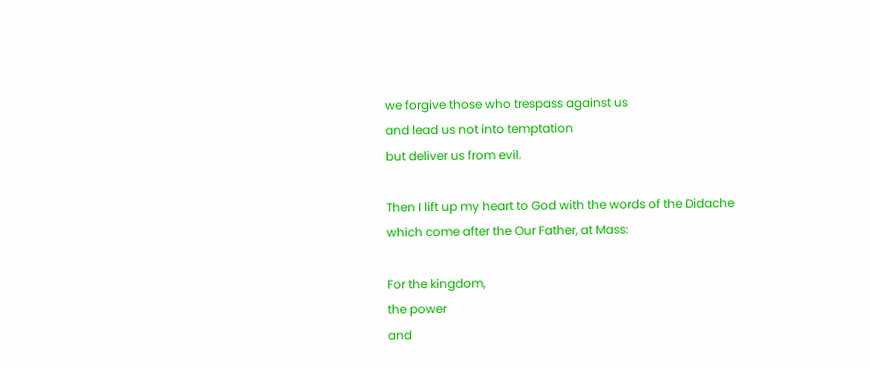we forgive those who trespass against us
and lead us not into temptation
but deliver us from evil.

Then I lift up my heart to God with the words of the Didache which come after the Our Father, at Mass:

For the kingdom,
the power
and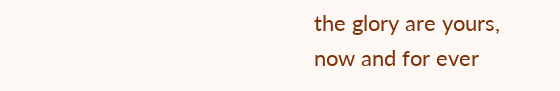the glory are yours,
now and for ever